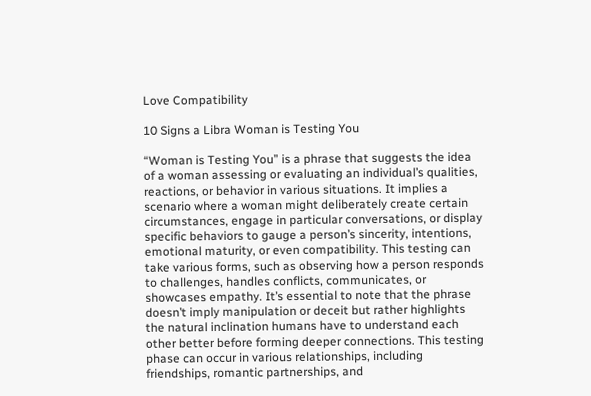Love Compatibility

10 Signs a Libra Woman is Testing You

“Woman is Testing You” is a phrase that suggests the idea of a woman assessing or evaluating an individual’s qualities, reactions, or behavior in various situations. It implies a scenario where a woman might deliberately create certain circumstances, engage in particular conversations, or display specific behaviors to gauge a person’s sincerity, intentions, emotional maturity, or even compatibility. This testing can take various forms, such as observing how a person responds to challenges, handles conflicts, communicates, or showcases empathy. It’s essential to note that the phrase doesn’t imply manipulation or deceit but rather highlights the natural inclination humans have to understand each other better before forming deeper connections. This testing phase can occur in various relationships, including friendships, romantic partnerships, and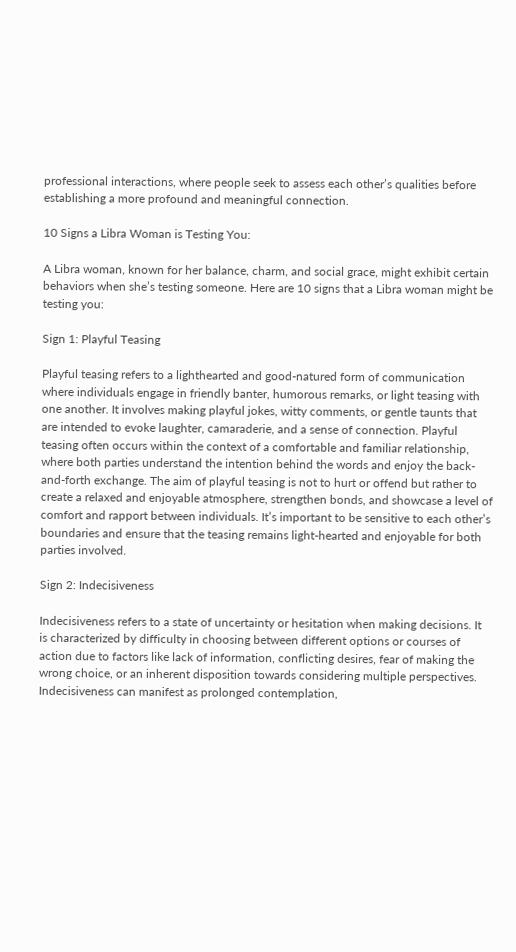professional interactions, where people seek to assess each other’s qualities before establishing a more profound and meaningful connection.

10 Signs a Libra Woman is Testing You:

A Libra woman, known for her balance, charm, and social grace, might exhibit certain behaviors when she’s testing someone. Here are 10 signs that a Libra woman might be testing you:

Sign 1: Playful Teasing

Playful teasing refers to a lighthearted and good-natured form of communication where individuals engage in friendly banter, humorous remarks, or light teasing with one another. It involves making playful jokes, witty comments, or gentle taunts that are intended to evoke laughter, camaraderie, and a sense of connection. Playful teasing often occurs within the context of a comfortable and familiar relationship, where both parties understand the intention behind the words and enjoy the back-and-forth exchange. The aim of playful teasing is not to hurt or offend but rather to create a relaxed and enjoyable atmosphere, strengthen bonds, and showcase a level of comfort and rapport between individuals. It’s important to be sensitive to each other’s boundaries and ensure that the teasing remains light-hearted and enjoyable for both parties involved.

Sign 2: Indecisiveness

Indecisiveness refers to a state of uncertainty or hesitation when making decisions. It is characterized by difficulty in choosing between different options or courses of action due to factors like lack of information, conflicting desires, fear of making the wrong choice, or an inherent disposition towards considering multiple perspectives. Indecisiveness can manifest as prolonged contemplation,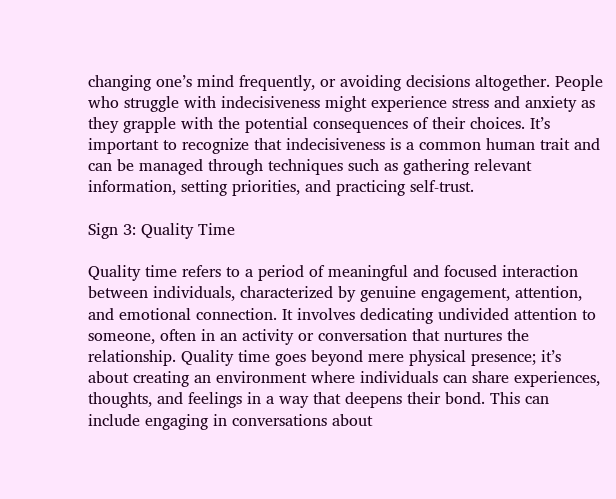changing one’s mind frequently, or avoiding decisions altogether. People who struggle with indecisiveness might experience stress and anxiety as they grapple with the potential consequences of their choices. It’s important to recognize that indecisiveness is a common human trait and can be managed through techniques such as gathering relevant information, setting priorities, and practicing self-trust.

Sign 3: Quality Time

Quality time refers to a period of meaningful and focused interaction between individuals, characterized by genuine engagement, attention, and emotional connection. It involves dedicating undivided attention to someone, often in an activity or conversation that nurtures the relationship. Quality time goes beyond mere physical presence; it’s about creating an environment where individuals can share experiences, thoughts, and feelings in a way that deepens their bond. This can include engaging in conversations about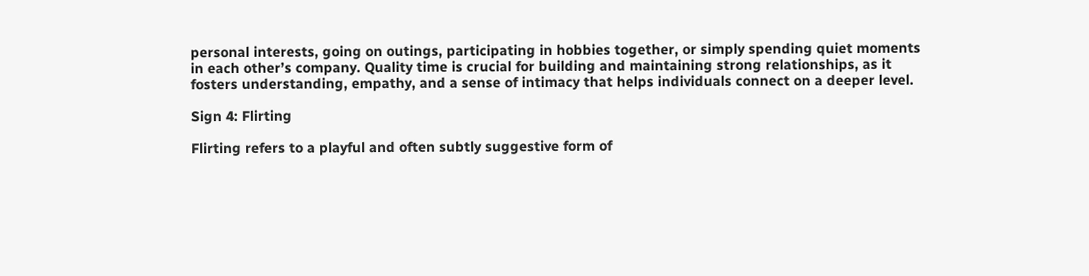personal interests, going on outings, participating in hobbies together, or simply spending quiet moments in each other’s company. Quality time is crucial for building and maintaining strong relationships, as it fosters understanding, empathy, and a sense of intimacy that helps individuals connect on a deeper level.

Sign 4: Flirting

Flirting refers to a playful and often subtly suggestive form of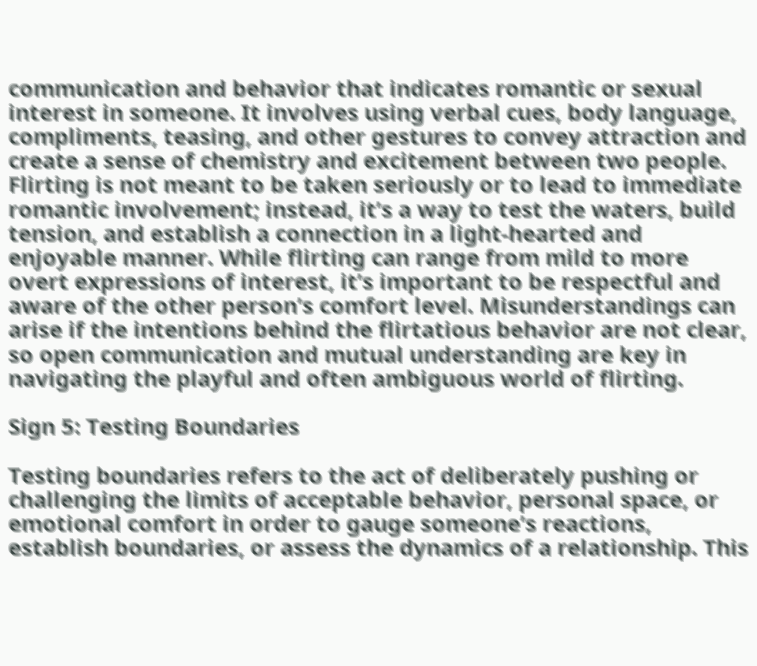communication and behavior that indicates romantic or sexual interest in someone. It involves using verbal cues, body language, compliments, teasing, and other gestures to convey attraction and create a sense of chemistry and excitement between two people. Flirting is not meant to be taken seriously or to lead to immediate romantic involvement; instead, it’s a way to test the waters, build tension, and establish a connection in a light-hearted and enjoyable manner. While flirting can range from mild to more overt expressions of interest, it’s important to be respectful and aware of the other person’s comfort level. Misunderstandings can arise if the intentions behind the flirtatious behavior are not clear, so open communication and mutual understanding are key in navigating the playful and often ambiguous world of flirting.

Sign 5: Testing Boundaries

Testing boundaries refers to the act of deliberately pushing or challenging the limits of acceptable behavior, personal space, or emotional comfort in order to gauge someone’s reactions, establish boundaries, or assess the dynamics of a relationship. This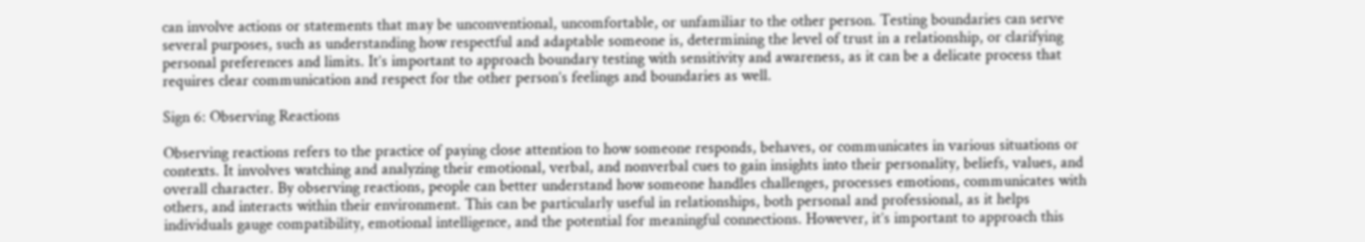can involve actions or statements that may be unconventional, uncomfortable, or unfamiliar to the other person. Testing boundaries can serve several purposes, such as understanding how respectful and adaptable someone is, determining the level of trust in a relationship, or clarifying personal preferences and limits. It’s important to approach boundary testing with sensitivity and awareness, as it can be a delicate process that requires clear communication and respect for the other person’s feelings and boundaries as well.

Sign 6: Observing Reactions

Observing reactions refers to the practice of paying close attention to how someone responds, behaves, or communicates in various situations or contexts. It involves watching and analyzing their emotional, verbal, and nonverbal cues to gain insights into their personality, beliefs, values, and overall character. By observing reactions, people can better understand how someone handles challenges, processes emotions, communicates with others, and interacts within their environment. This can be particularly useful in relationships, both personal and professional, as it helps individuals gauge compatibility, emotional intelligence, and the potential for meaningful connections. However, it’s important to approach this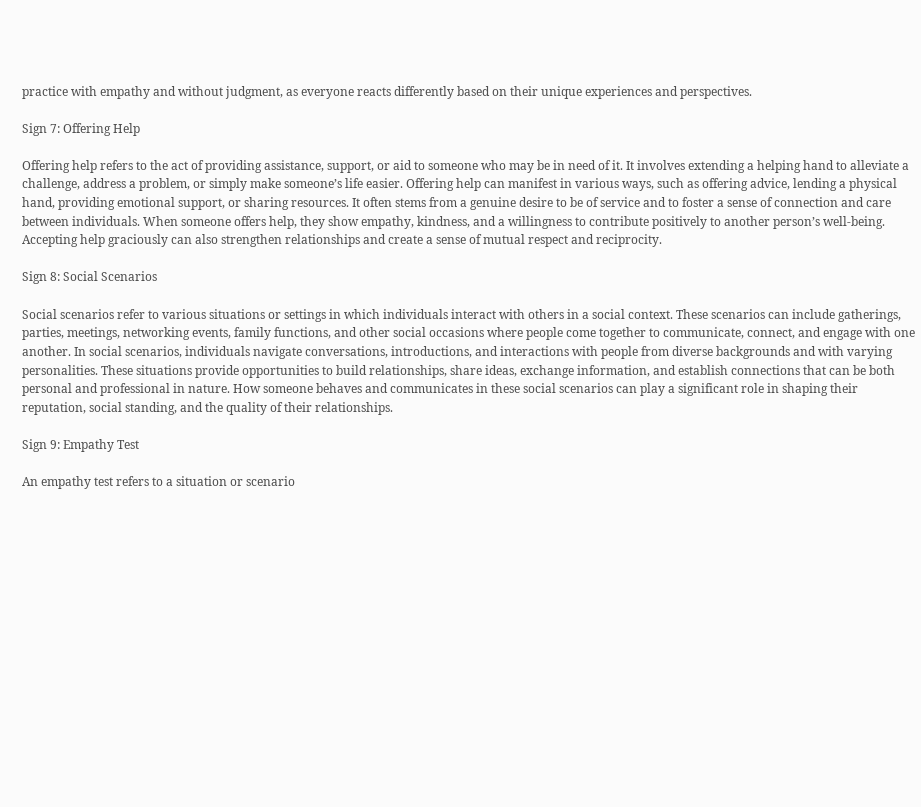practice with empathy and without judgment, as everyone reacts differently based on their unique experiences and perspectives.

Sign 7: Offering Help

Offering help refers to the act of providing assistance, support, or aid to someone who may be in need of it. It involves extending a helping hand to alleviate a challenge, address a problem, or simply make someone’s life easier. Offering help can manifest in various ways, such as offering advice, lending a physical hand, providing emotional support, or sharing resources. It often stems from a genuine desire to be of service and to foster a sense of connection and care between individuals. When someone offers help, they show empathy, kindness, and a willingness to contribute positively to another person’s well-being. Accepting help graciously can also strengthen relationships and create a sense of mutual respect and reciprocity.

Sign 8: Social Scenarios

Social scenarios refer to various situations or settings in which individuals interact with others in a social context. These scenarios can include gatherings, parties, meetings, networking events, family functions, and other social occasions where people come together to communicate, connect, and engage with one another. In social scenarios, individuals navigate conversations, introductions, and interactions with people from diverse backgrounds and with varying personalities. These situations provide opportunities to build relationships, share ideas, exchange information, and establish connections that can be both personal and professional in nature. How someone behaves and communicates in these social scenarios can play a significant role in shaping their reputation, social standing, and the quality of their relationships.

Sign 9: Empathy Test

An empathy test refers to a situation or scenario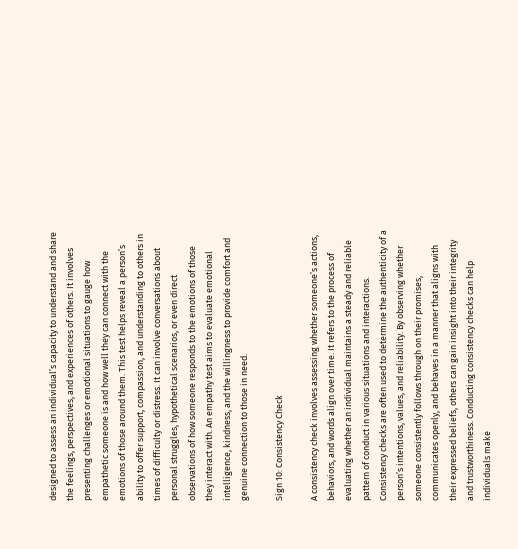designed to assess an individual’s capacity to understand and share the feelings, perspectives, and experiences of others. It involves presenting challenges or emotional situations to gauge how empathetic someone is and how well they can connect with the emotions of those around them. This test helps reveal a person’s ability to offer support, compassion, and understanding to others in times of difficulty or distress. It can involve conversations about personal struggles, hypothetical scenarios, or even direct observations of how someone responds to the emotions of those they interact with. An empathy test aims to evaluate emotional intelligence, kindness, and the willingness to provide comfort and genuine connection to those in need.

Sign 10: Consistency Check

A consistency check involves assessing whether someone’s actions, behaviors, and words align over time. It refers to the process of evaluating whether an individual maintains a steady and reliable pattern of conduct in various situations and interactions. Consistency checks are often used to determine the authenticity of a person’s intentions, values, and reliability. By observing whether someone consistently follows through on their promises, communicates openly, and behaves in a manner that aligns with their expressed beliefs, others can gain insight into their integrity and trustworthiness. Conducting consistency checks can help individuals make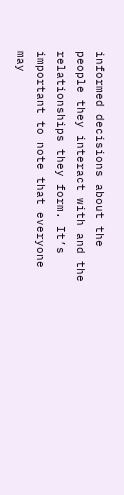informed decisions about the people they interact with and the relationships they form. It’s important to note that everyone may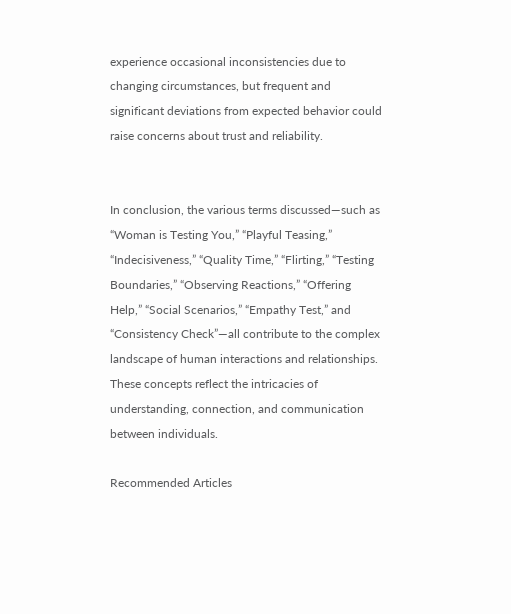experience occasional inconsistencies due to changing circumstances, but frequent and significant deviations from expected behavior could raise concerns about trust and reliability.


In conclusion, the various terms discussed—such as “Woman is Testing You,” “Playful Teasing,” “Indecisiveness,” “Quality Time,” “Flirting,” “Testing Boundaries,” “Observing Reactions,” “Offering Help,” “Social Scenarios,” “Empathy Test,” and “Consistency Check”—all contribute to the complex landscape of human interactions and relationships. These concepts reflect the intricacies of understanding, connection, and communication between individuals.

Recommended Articles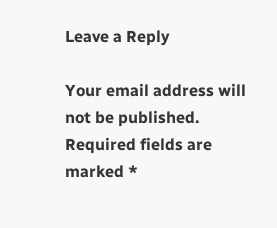Leave a Reply

Your email address will not be published. Required fields are marked *